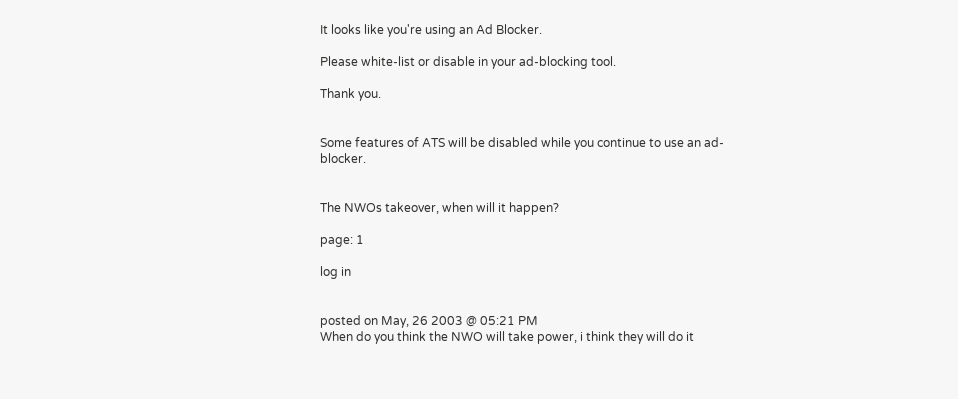It looks like you're using an Ad Blocker.

Please white-list or disable in your ad-blocking tool.

Thank you.


Some features of ATS will be disabled while you continue to use an ad-blocker.


The NWOs takeover, when will it happen?

page: 1

log in


posted on May, 26 2003 @ 05:21 PM
When do you think the NWO will take power, i think they will do it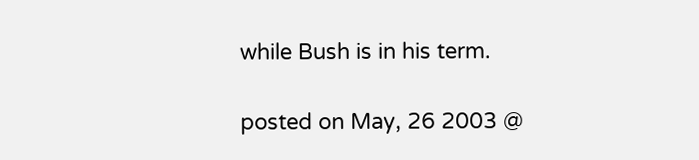while Bush is in his term.

posted on May, 26 2003 @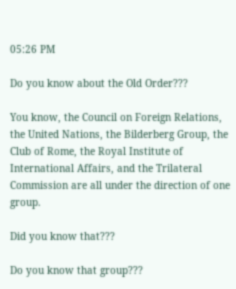05:26 PM

Do you know about the Old Order???

You know, the Council on Foreign Relations, the United Nations, the Bilderberg Group, the Club of Rome, the Royal Institute of International Affairs, and the Trilateral Commission are all under the direction of one group.

Did you know that???

Do you know that group???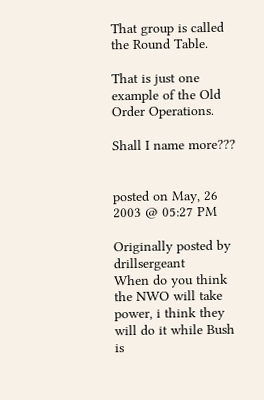That group is called the Round Table.

That is just one example of the Old Order Operations.

Shall I name more???


posted on May, 26 2003 @ 05:27 PM

Originally posted by drillsergeant
When do you think the NWO will take power, i think they will do it while Bush is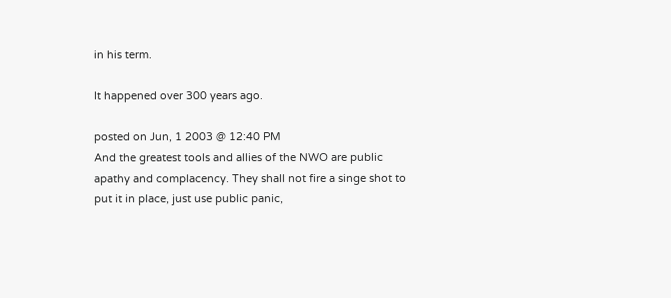in his term.

It happened over 300 years ago.

posted on Jun, 1 2003 @ 12:40 PM
And the greatest tools and allies of the NWO are public apathy and complacency. They shall not fire a singe shot to put it in place, just use public panic,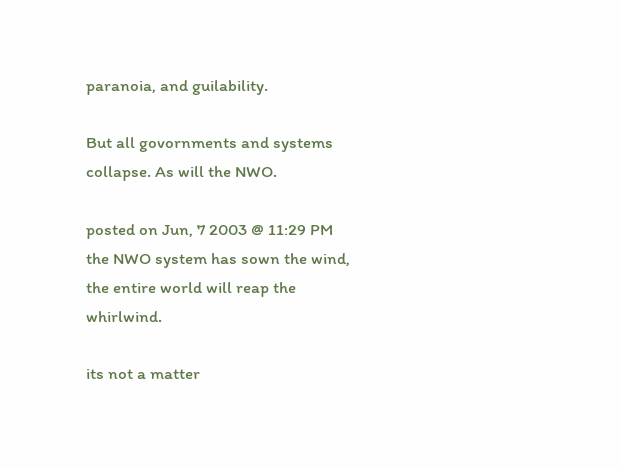paranoia, and guilability.

But all govornments and systems collapse. As will the NWO.

posted on Jun, 7 2003 @ 11:29 PM
the NWO system has sown the wind, the entire world will reap the whirlwind.

its not a matter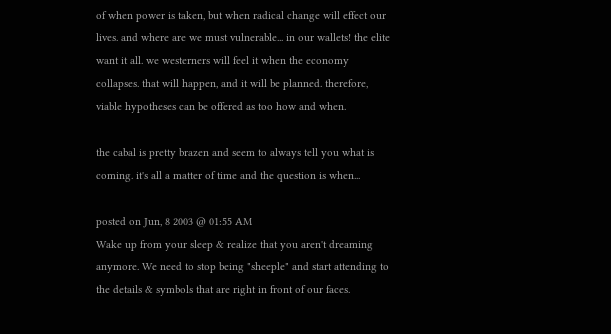of when power is taken, but when radical change will effect our lives. and where are we must vulnerable... in our wallets! the elite want it all. we westerners will feel it when the economy collapses. that will happen, and it will be planned. therefore, viable hypotheses can be offered as too how and when.

the cabal is pretty brazen and seem to always tell you what is coming. it's all a matter of time and the question is when...

posted on Jun, 8 2003 @ 01:55 AM
Wake up from your sleep & realize that you aren't dreaming anymore. We need to stop being "sheeple" and start attending to the details & symbols that are right in front of our faces.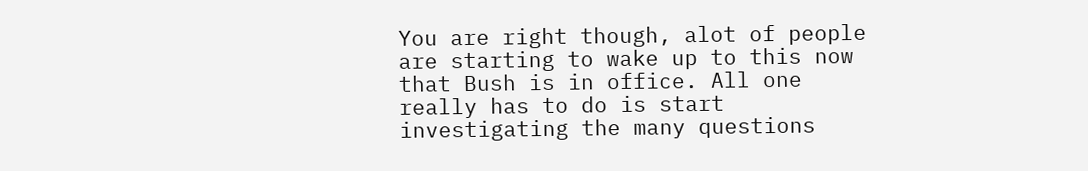You are right though, alot of people are starting to wake up to this now that Bush is in office. All one really has to do is start investigating the many questions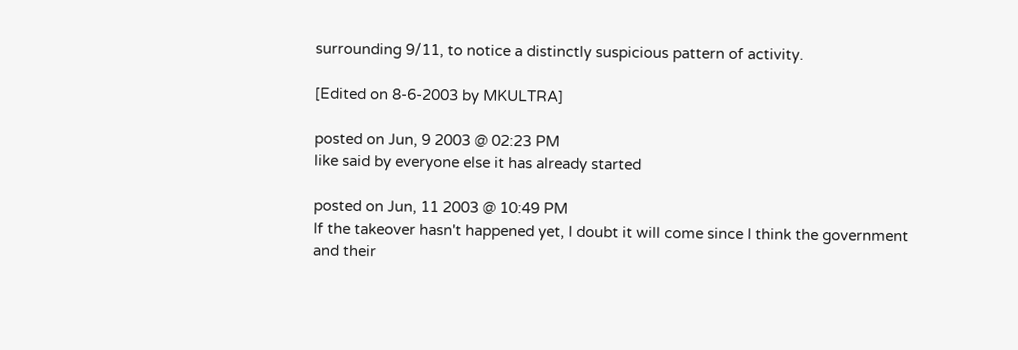surrounding 9/11, to notice a distinctly suspicious pattern of activity.

[Edited on 8-6-2003 by MKULTRA]

posted on Jun, 9 2003 @ 02:23 PM
like said by everyone else it has already started

posted on Jun, 11 2003 @ 10:49 PM
If the takeover hasn't happened yet, I doubt it will come since I think the government and their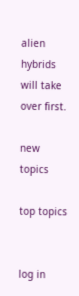alien hybrids will take over first.

new topics

top topics


log in